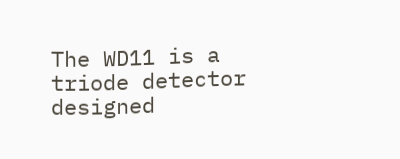The WD11 is a triode detector designed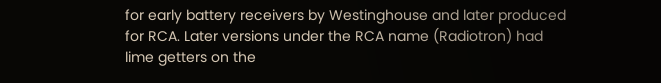for early battery receivers by Westinghouse and later produced for RCA. Later versions under the RCA name (Radiotron) had lime getters on the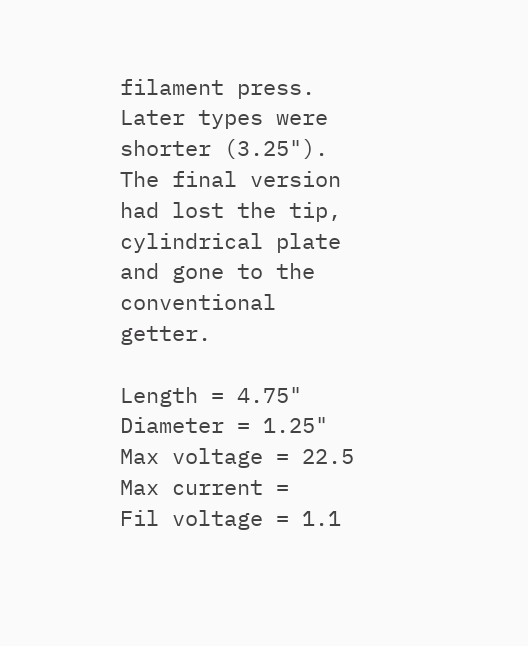filament press. Later types were shorter (3.25"). The final version had lost the tip, cylindrical plate and gone to the conventional getter.

Length = 4.75" Diameter = 1.25"
Max voltage = 22.5
Max current =
Fil voltage = 1.1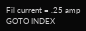Fil current = .25 amp         GOTO INDEX